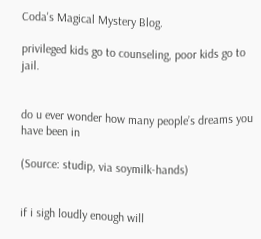Coda's Magical Mystery Blog.

privileged kids go to counseling, poor kids go to jail.


do u ever wonder how many people’s dreams you have been in

(Source: studip, via soymilk-hands)


if i sigh loudly enough will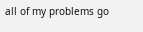all of my problems go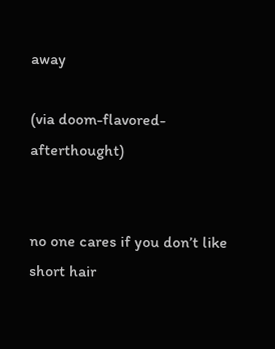away

(via doom-flavored-afterthought)


no one cares if you don’t like short hair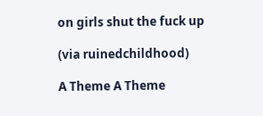on girls shut the fuck up

(via ruinedchildhood)

A Theme A Theme